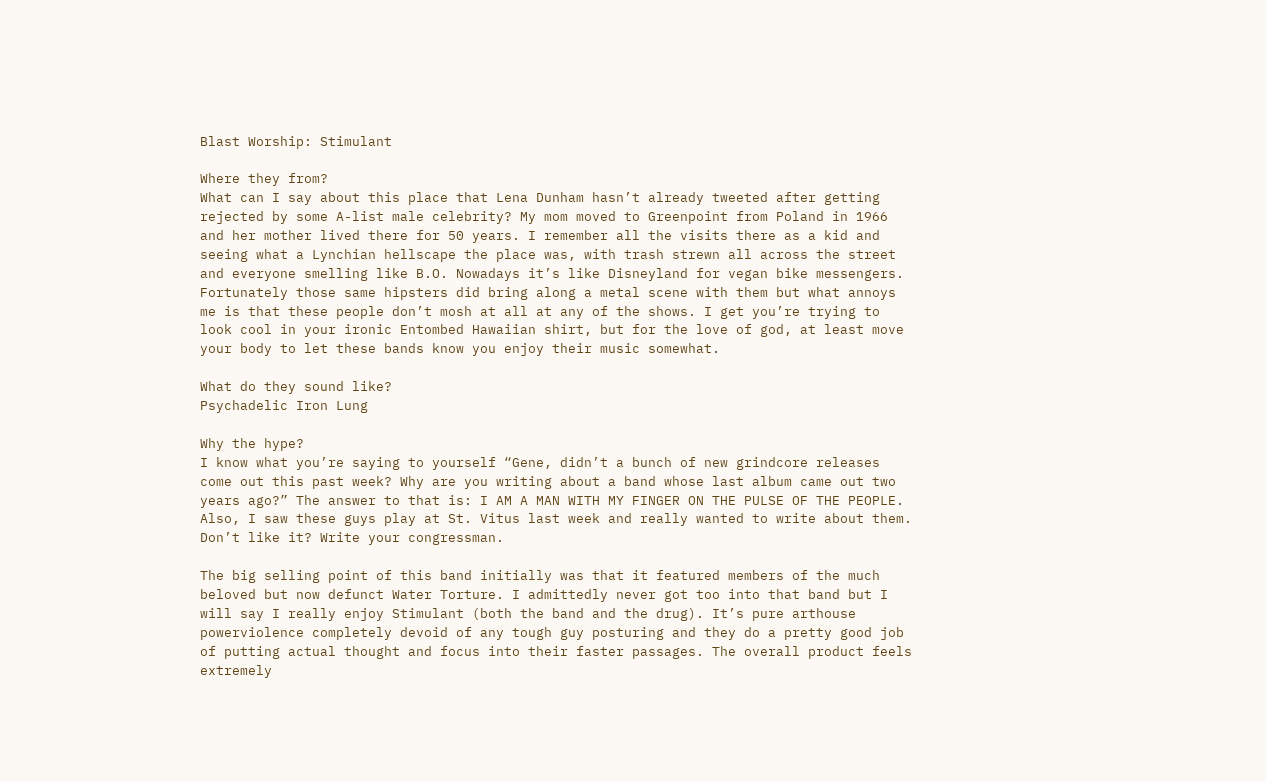Blast Worship: Stimulant

Where they from?
What can I say about this place that Lena Dunham hasn’t already tweeted after getting rejected by some A-list male celebrity? My mom moved to Greenpoint from Poland in 1966 and her mother lived there for 50 years. I remember all the visits there as a kid and seeing what a Lynchian hellscape the place was, with trash strewn all across the street and everyone smelling like B.O. Nowadays it’s like Disneyland for vegan bike messengers. Fortunately those same hipsters did bring along a metal scene with them but what annoys me is that these people don’t mosh at all at any of the shows. I get you’re trying to look cool in your ironic Entombed Hawaiian shirt, but for the love of god, at least move your body to let these bands know you enjoy their music somewhat.

What do they sound like?
Psychadelic Iron Lung

Why the hype?
I know what you’re saying to yourself “Gene, didn’t a bunch of new grindcore releases come out this past week? Why are you writing about a band whose last album came out two years ago?” The answer to that is: I AM A MAN WITH MY FINGER ON THE PULSE OF THE PEOPLE. Also, I saw these guys play at St. Vitus last week and really wanted to write about them. Don’t like it? Write your congressman.

The big selling point of this band initially was that it featured members of the much beloved but now defunct Water Torture. I admittedly never got too into that band but I will say I really enjoy Stimulant (both the band and the drug). It’s pure arthouse powerviolence completely devoid of any tough guy posturing and they do a pretty good job of putting actual thought and focus into their faster passages. The overall product feels extremely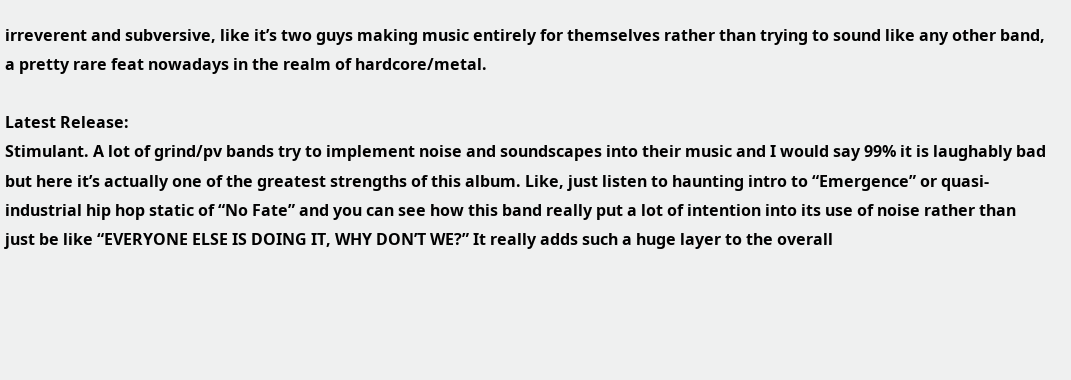irreverent and subversive, like it’s two guys making music entirely for themselves rather than trying to sound like any other band, a pretty rare feat nowadays in the realm of hardcore/metal.

Latest Release:
Stimulant. A lot of grind/pv bands try to implement noise and soundscapes into their music and I would say 99% it is laughably bad but here it’s actually one of the greatest strengths of this album. Like, just listen to haunting intro to “Emergence” or quasi-industrial hip hop static of “No Fate” and you can see how this band really put a lot of intention into its use of noise rather than just be like “EVERYONE ELSE IS DOING IT, WHY DON’T WE?” It really adds such a huge layer to the overall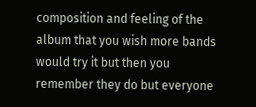composition and feeling of the album that you wish more bands would try it but then you remember they do but everyone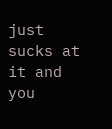just sucks at it and you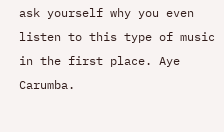ask yourself why you even listen to this type of music in the first place. Aye Carumba.